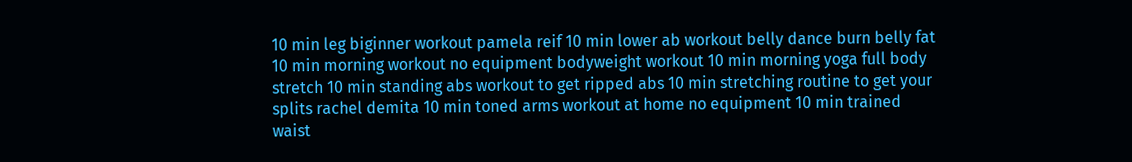10 min leg biginner workout pamela reif 10 min lower ab workout belly dance burn belly fat 10 min morning workout no equipment bodyweight workout 10 min morning yoga full body stretch 10 min standing abs workout to get ripped abs 10 min stretching routine to get your splits rachel demita 10 min toned arms workout at home no equipment 10 min trained waist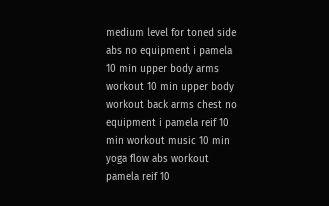medium level for toned side abs no equipment i pamela 10 min upper body arms workout 10 min upper body workout back arms chest no equipment i pamela reif 10 min workout music 10 min yoga flow abs workout pamela reif 10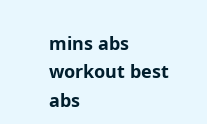mins abs workout best abs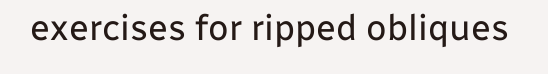exercises for ripped obliques